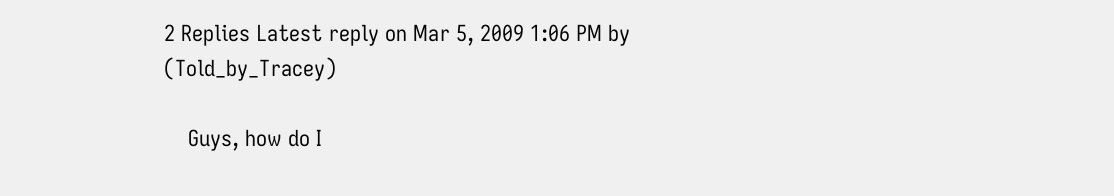2 Replies Latest reply on Mar 5, 2009 1:06 PM by (Told_by_Tracey)

    Guys, how do I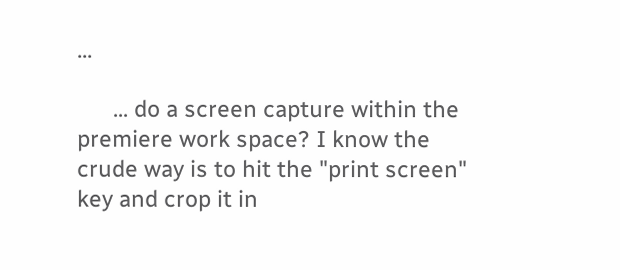...

      ... do a screen capture within the premiere work space? I know the crude way is to hit the "print screen" key and crop it in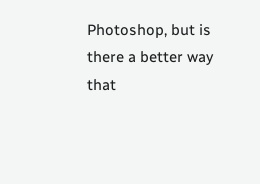Photoshop, but is there a better way that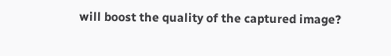will boost the quality of the captured image?